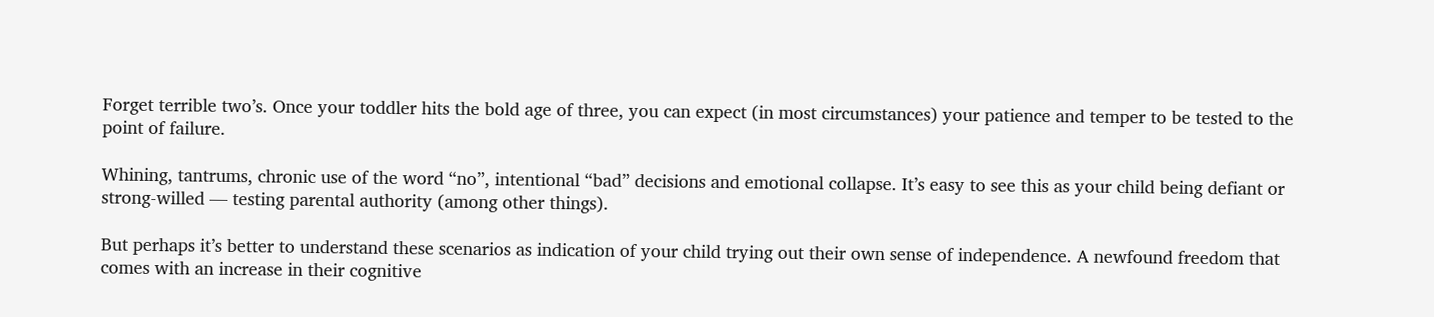Forget terrible two’s. Once your toddler hits the bold age of three, you can expect (in most circumstances) your patience and temper to be tested to the point of failure.

Whining, tantrums, chronic use of the word “no”, intentional “bad” decisions and emotional collapse. It’s easy to see this as your child being defiant or strong-willed — testing parental authority (among other things).

But perhaps it’s better to understand these scenarios as indication of your child trying out their own sense of independence. A newfound freedom that comes with an increase in their cognitive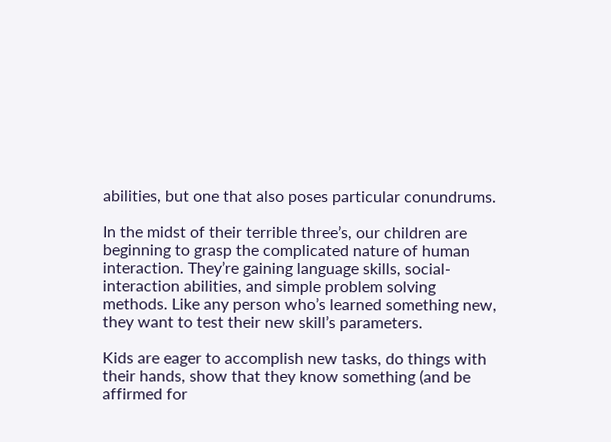abilities, but one that also poses particular conundrums.

In the midst of their terrible three’s, our children are beginning to grasp the complicated nature of human interaction. They’re gaining language skills, social-interaction abilities, and simple problem solving methods. Like any person who’s learned something new, they want to test their new skill’s parameters.

Kids are eager to accomplish new tasks, do things with their hands, show that they know something (and be affirmed for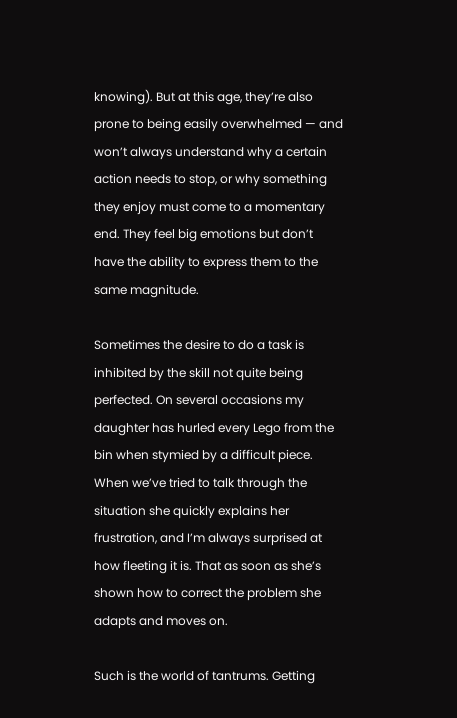knowing). But at this age, they’re also prone to being easily overwhelmed — and won’t always understand why a certain action needs to stop, or why something they enjoy must come to a momentary end. They feel big emotions but don’t have the ability to express them to the same magnitude.

Sometimes the desire to do a task is inhibited by the skill not quite being perfected. On several occasions my daughter has hurled every Lego from the bin when stymied by a difficult piece. When we’ve tried to talk through the situation she quickly explains her frustration, and I’m always surprised at how fleeting it is. That as soon as she’s shown how to correct the problem she adapts and moves on.

Such is the world of tantrums. Getting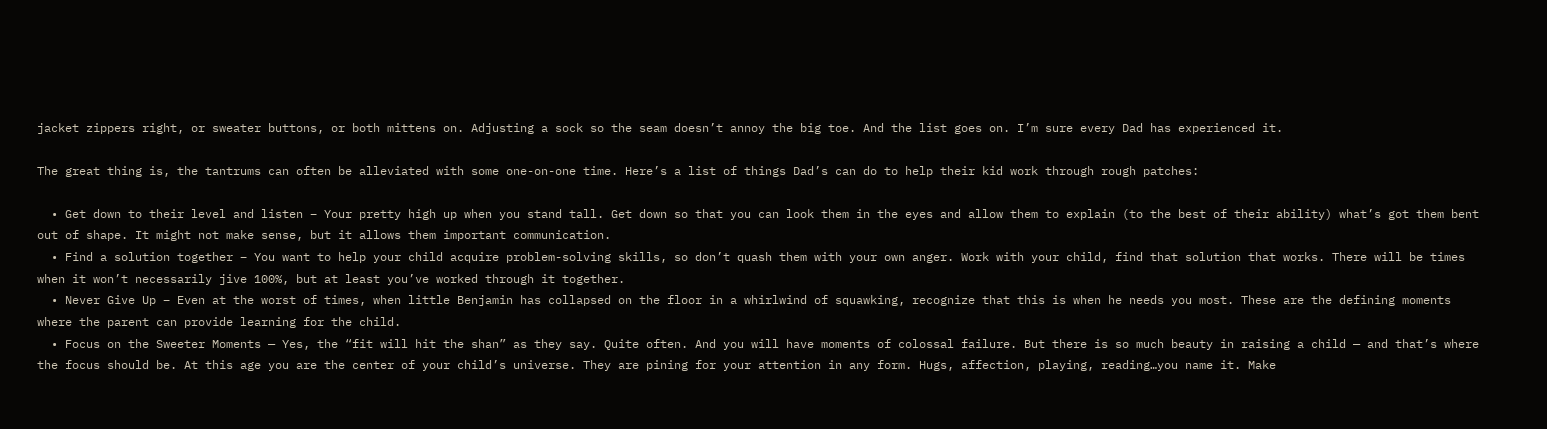jacket zippers right, or sweater buttons, or both mittens on. Adjusting a sock so the seam doesn’t annoy the big toe. And the list goes on. I’m sure every Dad has experienced it.

The great thing is, the tantrums can often be alleviated with some one-on-one time. Here’s a list of things Dad’s can do to help their kid work through rough patches:

  • Get down to their level and listen – Your pretty high up when you stand tall. Get down so that you can look them in the eyes and allow them to explain (to the best of their ability) what’s got them bent out of shape. It might not make sense, but it allows them important communication.
  • Find a solution together – You want to help your child acquire problem-solving skills, so don’t quash them with your own anger. Work with your child, find that solution that works. There will be times when it won’t necessarily jive 100%, but at least you’ve worked through it together.
  • Never Give Up – Even at the worst of times, when little Benjamin has collapsed on the floor in a whirlwind of squawking, recognize that this is when he needs you most. These are the defining moments where the parent can provide learning for the child.
  • Focus on the Sweeter Moments — Yes, the “fit will hit the shan” as they say. Quite often. And you will have moments of colossal failure. But there is so much beauty in raising a child — and that’s where the focus should be. At this age you are the center of your child’s universe. They are pining for your attention in any form. Hugs, affection, playing, reading…you name it. Make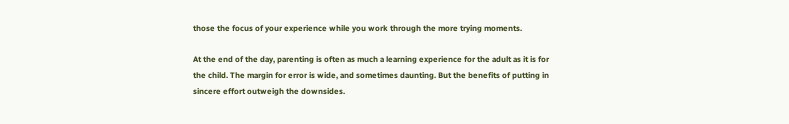those the focus of your experience while you work through the more trying moments.

At the end of the day, parenting is often as much a learning experience for the adult as it is for the child. The margin for error is wide, and sometimes daunting. But the benefits of putting in sincere effort outweigh the downsides.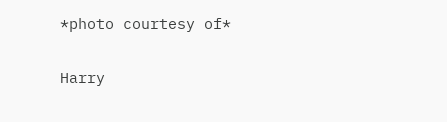*photo courtesy of*


Harry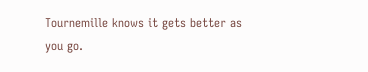Tournemille knows it gets better as you go.